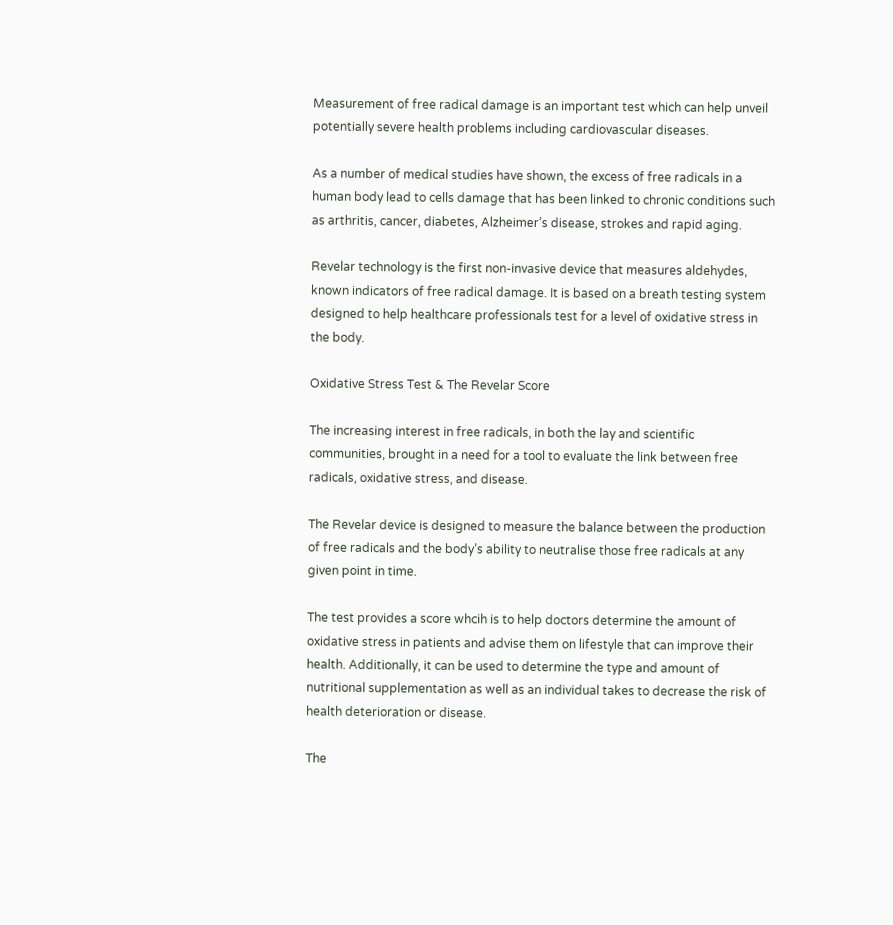Measurement of free radical damage is an important test which can help unveil potentially severe health problems including cardiovascular diseases.

As a number of medical studies have shown, the excess of free radicals in a human body lead to cells damage that has been linked to chronic conditions such as arthritis, cancer, diabetes, Alzheimer’s disease, strokes and rapid aging.

Revelar technology is the first non-invasive device that measures aldehydes, known indicators of free radical damage. It is based on a breath testing system designed to help healthcare professionals test for a level of oxidative stress in the body.

Oxidative Stress Test & The Revelar Score

The increasing interest in free radicals, in both the lay and scientific communities, brought in a need for a tool to evaluate the link between free radicals, oxidative stress, and disease.

The Revelar device is designed to measure the balance between the production of free radicals and the body’s ability to neutralise those free radicals at any given point in time.

The test provides a score whcih is to help doctors determine the amount of oxidative stress in patients and advise them on lifestyle that can improve their health. Additionally, it can be used to determine the type and amount of nutritional supplementation as well as an individual takes to decrease the risk of health deterioration or disease.

The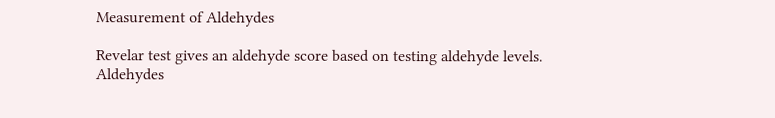Measurement of Aldehydes

Revelar test gives an aldehyde score based on testing aldehyde levels. Aldehydes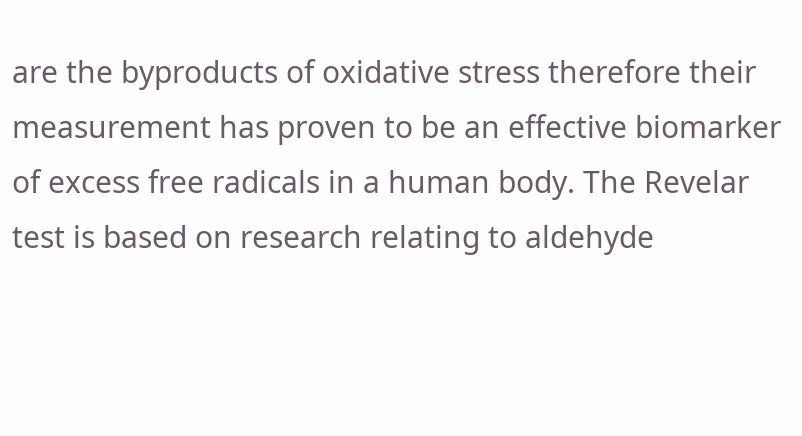are the byproducts of oxidative stress therefore their measurement has proven to be an effective biomarker of excess free radicals in a human body. The Revelar test is based on research relating to aldehyde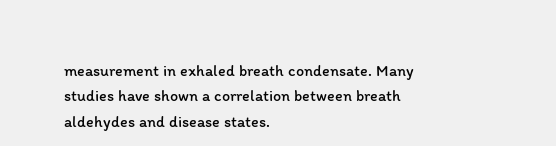measurement in exhaled breath condensate. Many studies have shown a correlation between breath aldehydes and disease states.